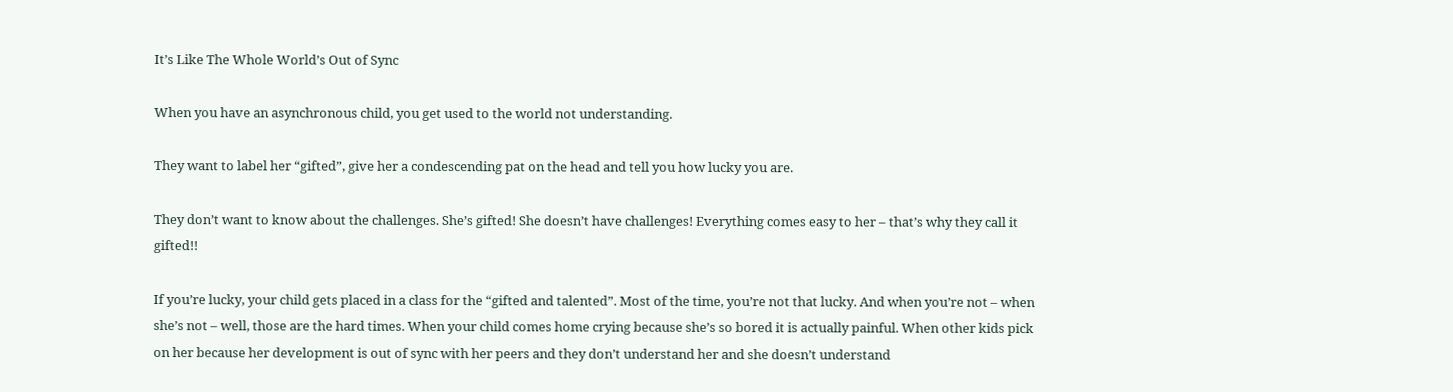It’s Like The Whole World’s Out of Sync

When you have an asynchronous child, you get used to the world not understanding.

They want to label her “gifted”, give her a condescending pat on the head and tell you how lucky you are.

They don’t want to know about the challenges. She’s gifted! She doesn’t have challenges! Everything comes easy to her – that’s why they call it gifted!!

If you’re lucky, your child gets placed in a class for the “gifted and talented”. Most of the time, you’re not that lucky. And when you’re not – when she’s not – well, those are the hard times. When your child comes home crying because she’s so bored it is actually painful. When other kids pick on her because her development is out of sync with her peers and they don’t understand her and she doesn’t understand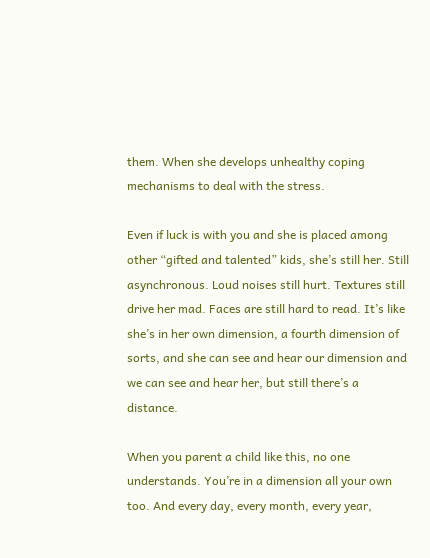them. When she develops unhealthy coping mechanisms to deal with the stress.

Even if luck is with you and she is placed among other “gifted and talented” kids, she’s still her. Still asynchronous. Loud noises still hurt. Textures still drive her mad. Faces are still hard to read. It’s like she’s in her own dimension, a fourth dimension of sorts, and she can see and hear our dimension and we can see and hear her, but still there’s a distance.

When you parent a child like this, no one understands. You’re in a dimension all your own too. And every day, every month, every year,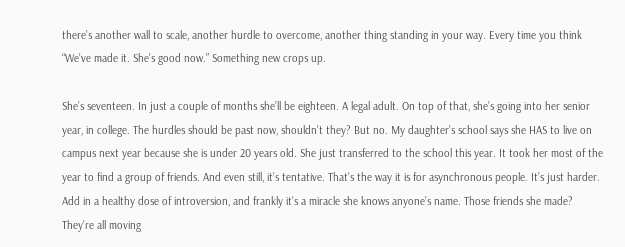there’s another wall to scale, another hurdle to overcome, another thing standing in your way. Every time you think “We’ve made it. She’s good now.” Something new crops up.

She’s seventeen. In just a couple of months she’ll be eighteen. A legal adult. On top of that, she’s going into her senior year, in college. The hurdles should be past now, shouldn’t they? But no. My daughter’s school says she HAS to live on campus next year because she is under 20 years old. She just transferred to the school this year. It took her most of the year to find a group of friends. And even still, it’s tentative. That’s the way it is for asynchronous people. It’s just harder. Add in a healthy dose of introversion, and frankly it’s a miracle she knows anyone’s name. Those friends she made? They’re all moving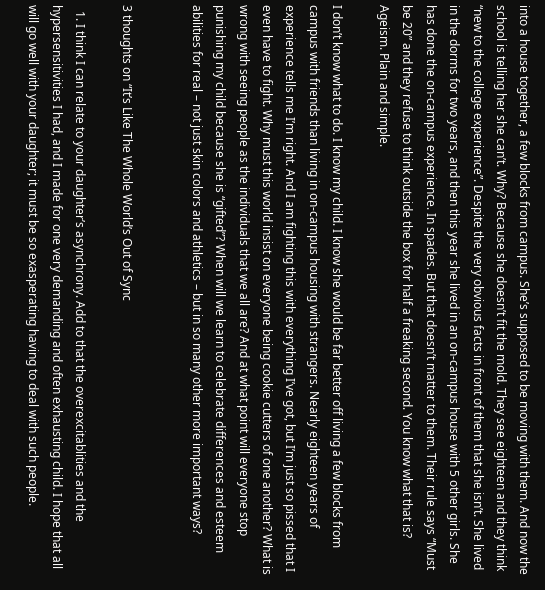into a house together, a few blocks from campus. She’s supposed to be moving with them. And now the school is telling her she can’t. Why? Because she doesn’t fit the mold. They see eighteen and they think “new to the college experience”. Despite the very obvious facts in front of them that she isn’t. She lived in the dorms for two years, and then this year she lived in an on-campus house with 5 other girls. She has done the on-campus experience. In spades. But that doesn’t matter to them. Their rule says “Must be 20” and they refuse to think outside the box for half a freaking second. You know what that is? Ageism. Plain and simple.

I don’t know what to do. I know my child. I know she would be far better off living a few blocks from campus with friends than living in on-campus housing with strangers. Nearly eighteen years of experience tells me I’m right. And I am fighting this with everything I’ve got, but I’m just so pissed that I even have to fight. Why must this world insist on everyone being cookie cutters of one another? What is wrong with seeing people as the individuals that we all are? And at what point will everyone stop punishing my child because she is “gifted”? When will we learn to celebrate differences and esteem abilities for real – not just skin colors and athletics – but in so many other more important ways?


3 thoughts on “It’s Like The Whole World’s Out of Sync

  1. I think I can relate to your daughter’s asynchrony. Add to that the overexcitablities and the hypersensitivities I had, and I made for one very demanding and often exhausting child. I hope that all will go well with your daughter; it must be so exasperating having to deal with such people.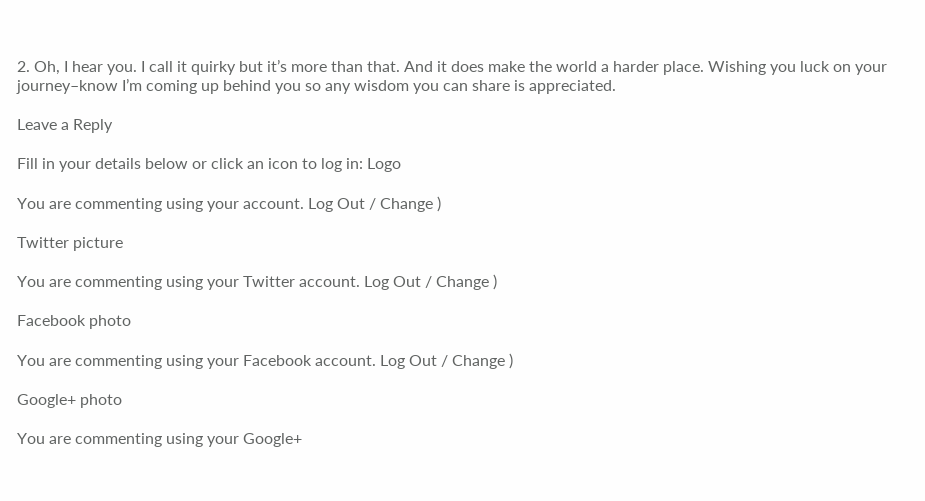2. Oh, I hear you. I call it quirky but it’s more than that. And it does make the world a harder place. Wishing you luck on your journey–know I’m coming up behind you so any wisdom you can share is appreciated.

Leave a Reply

Fill in your details below or click an icon to log in: Logo

You are commenting using your account. Log Out / Change )

Twitter picture

You are commenting using your Twitter account. Log Out / Change )

Facebook photo

You are commenting using your Facebook account. Log Out / Change )

Google+ photo

You are commenting using your Google+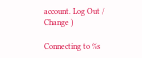account. Log Out / Change )

Connecting to %s